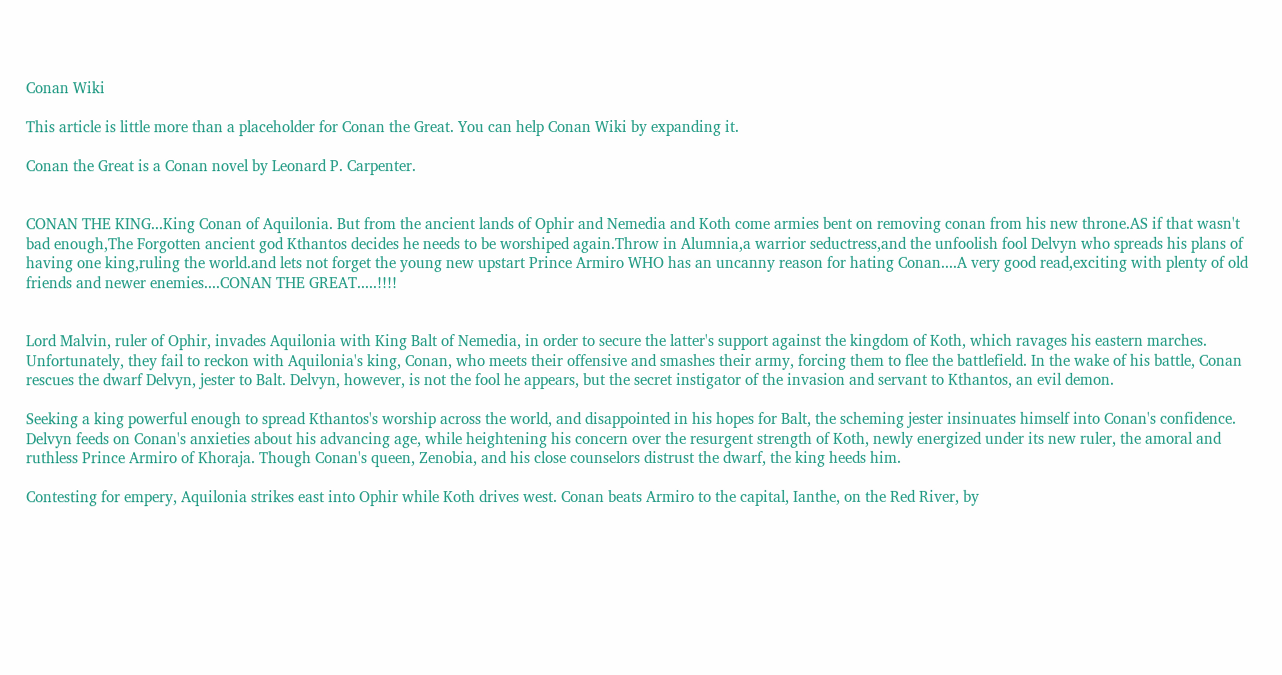Conan Wiki

This article is little more than a placeholder for Conan the Great. You can help Conan Wiki by expanding it.

Conan the Great is a Conan novel by Leonard P. Carpenter.


CONAN THE KING...King Conan of Aquilonia. But from the ancient lands of Ophir and Nemedia and Koth come armies bent on removing conan from his new throne.AS if that wasn't bad enough,The Forgotten ancient god Kthantos decides he needs to be worshiped again.Throw in Alumnia,a warrior seductress,and the unfoolish fool Delvyn who spreads his plans of having one king,ruling the world.and lets not forget the young new upstart Prince Armiro WHO has an uncanny reason for hating Conan....A very good read,exciting with plenty of old friends and newer enemies....CONAN THE GREAT.....!!!!


Lord Malvin, ruler of Ophir, invades Aquilonia with King Balt of Nemedia, in order to secure the latter's support against the kingdom of Koth, which ravages his eastern marches. Unfortunately, they fail to reckon with Aquilonia's king, Conan, who meets their offensive and smashes their army, forcing them to flee the battlefield. In the wake of his battle, Conan rescues the dwarf Delvyn, jester to Balt. Delvyn, however, is not the fool he appears, but the secret instigator of the invasion and servant to Kthantos, an evil demon.

Seeking a king powerful enough to spread Kthantos's worship across the world, and disappointed in his hopes for Balt, the scheming jester insinuates himself into Conan's confidence. Delvyn feeds on Conan's anxieties about his advancing age, while heightening his concern over the resurgent strength of Koth, newly energized under its new ruler, the amoral and ruthless Prince Armiro of Khoraja. Though Conan's queen, Zenobia, and his close counselors distrust the dwarf, the king heeds him.

Contesting for empery, Aquilonia strikes east into Ophir while Koth drives west. Conan beats Armiro to the capital, Ianthe, on the Red River, by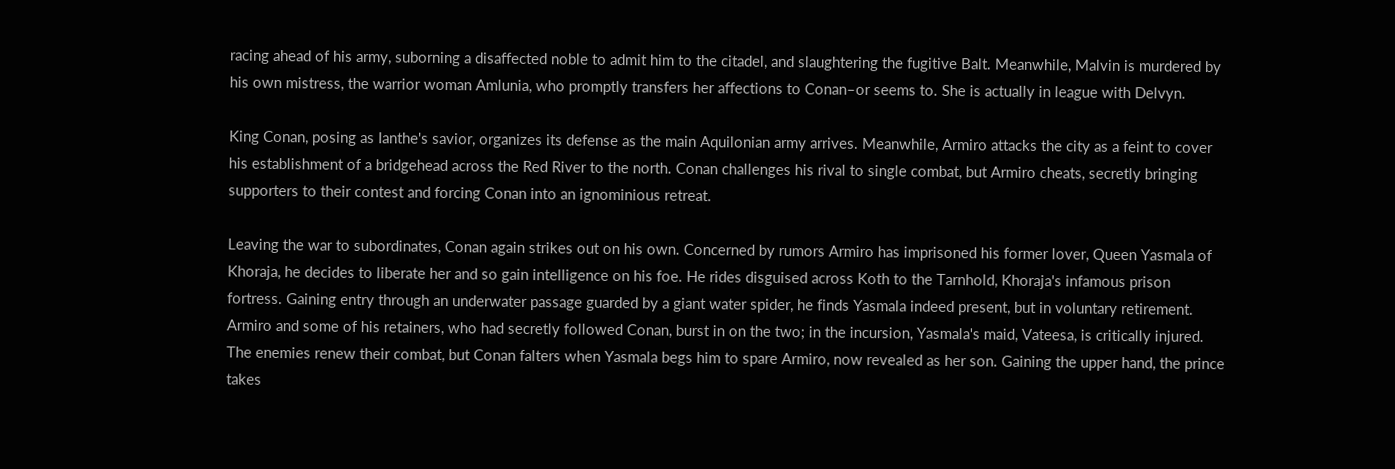racing ahead of his army, suborning a disaffected noble to admit him to the citadel, and slaughtering the fugitive Balt. Meanwhile, Malvin is murdered by his own mistress, the warrior woman Amlunia, who promptly transfers her affections to Conan–or seems to. She is actually in league with Delvyn.

King Conan, posing as Ianthe's savior, organizes its defense as the main Aquilonian army arrives. Meanwhile, Armiro attacks the city as a feint to cover his establishment of a bridgehead across the Red River to the north. Conan challenges his rival to single combat, but Armiro cheats, secretly bringing supporters to their contest and forcing Conan into an ignominious retreat.

Leaving the war to subordinates, Conan again strikes out on his own. Concerned by rumors Armiro has imprisoned his former lover, Queen Yasmala of Khoraja, he decides to liberate her and so gain intelligence on his foe. He rides disguised across Koth to the Tarnhold, Khoraja's infamous prison fortress. Gaining entry through an underwater passage guarded by a giant water spider, he finds Yasmala indeed present, but in voluntary retirement. Armiro and some of his retainers, who had secretly followed Conan, burst in on the two; in the incursion, Yasmala's maid, Vateesa, is critically injured. The enemies renew their combat, but Conan falters when Yasmala begs him to spare Armiro, now revealed as her son. Gaining the upper hand, the prince takes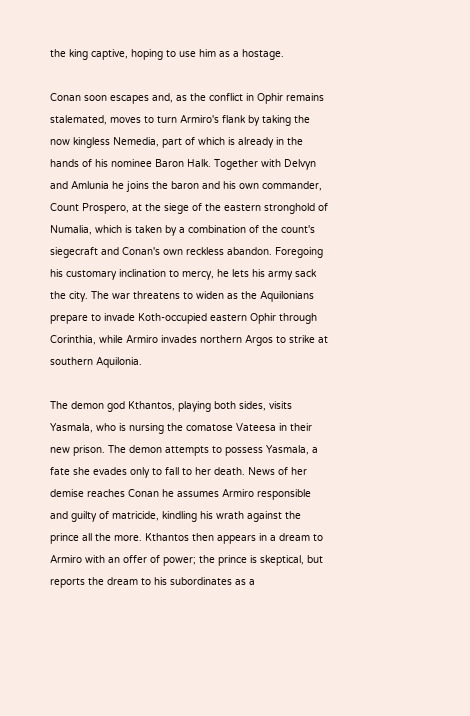the king captive, hoping to use him as a hostage.

Conan soon escapes and, as the conflict in Ophir remains stalemated, moves to turn Armiro's flank by taking the now kingless Nemedia, part of which is already in the hands of his nominee Baron Halk. Together with Delvyn and Amlunia he joins the baron and his own commander, Count Prospero, at the siege of the eastern stronghold of Numalia, which is taken by a combination of the count's siegecraft and Conan's own reckless abandon. Foregoing his customary inclination to mercy, he lets his army sack the city. The war threatens to widen as the Aquilonians prepare to invade Koth-occupied eastern Ophir through Corinthia, while Armiro invades northern Argos to strike at southern Aquilonia.

The demon god Kthantos, playing both sides, visits Yasmala, who is nursing the comatose Vateesa in their new prison. The demon attempts to possess Yasmala, a fate she evades only to fall to her death. News of her demise reaches Conan he assumes Armiro responsible and guilty of matricide, kindling his wrath against the prince all the more. Kthantos then appears in a dream to Armiro with an offer of power; the prince is skeptical, but reports the dream to his subordinates as a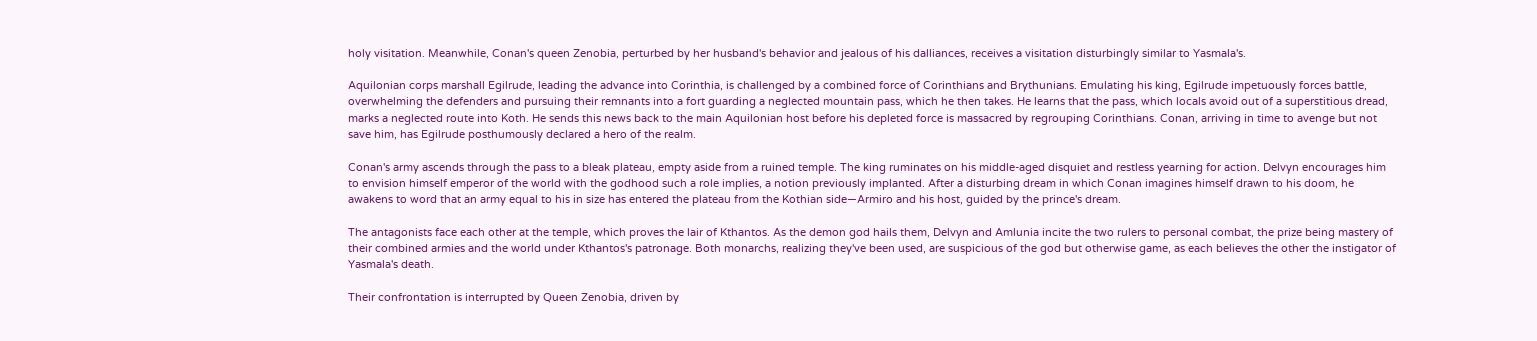holy visitation. Meanwhile, Conan's queen Zenobia, perturbed by her husband's behavior and jealous of his dalliances, receives a visitation disturbingly similar to Yasmala's.

Aquilonian corps marshall Egilrude, leading the advance into Corinthia, is challenged by a combined force of Corinthians and Brythunians. Emulating his king, Egilrude impetuously forces battle, overwhelming the defenders and pursuing their remnants into a fort guarding a neglected mountain pass, which he then takes. He learns that the pass, which locals avoid out of a superstitious dread, marks a neglected route into Koth. He sends this news back to the main Aquilonian host before his depleted force is massacred by regrouping Corinthians. Conan, arriving in time to avenge but not save him, has Egilrude posthumously declared a hero of the realm.

Conan's army ascends through the pass to a bleak plateau, empty aside from a ruined temple. The king ruminates on his middle-aged disquiet and restless yearning for action. Delvyn encourages him to envision himself emperor of the world with the godhood such a role implies, a notion previously implanted. After a disturbing dream in which Conan imagines himself drawn to his doom, he awakens to word that an army equal to his in size has entered the plateau from the Kothian side—Armiro and his host, guided by the prince's dream.

The antagonists face each other at the temple, which proves the lair of Kthantos. As the demon god hails them, Delvyn and Amlunia incite the two rulers to personal combat, the prize being mastery of their combined armies and the world under Kthantos's patronage. Both monarchs, realizing they've been used, are suspicious of the god but otherwise game, as each believes the other the instigator of Yasmala's death.

Their confrontation is interrupted by Queen Zenobia, driven by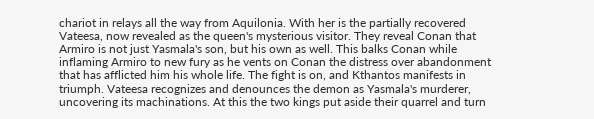chariot in relays all the way from Aquilonia. With her is the partially recovered Vateesa, now revealed as the queen's mysterious visitor. They reveal Conan that Armiro is not just Yasmala's son, but his own as well. This balks Conan while inflaming Armiro to new fury as he vents on Conan the distress over abandonment that has afflicted him his whole life. The fight is on, and Kthantos manifests in triumph. Vateesa recognizes and denounces the demon as Yasmala's murderer, uncovering its machinations. At this the two kings put aside their quarrel and turn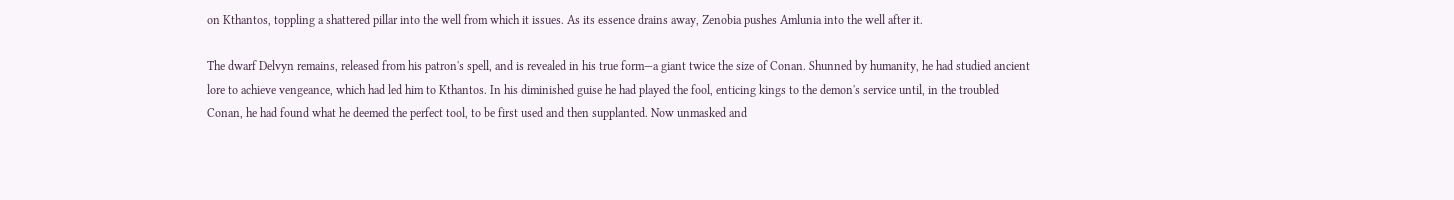on Kthantos, toppling a shattered pillar into the well from which it issues. As its essence drains away, Zenobia pushes Amlunia into the well after it.

The dwarf Delvyn remains, released from his patron's spell, and is revealed in his true form—a giant twice the size of Conan. Shunned by humanity, he had studied ancient lore to achieve vengeance, which had led him to Kthantos. In his diminished guise he had played the fool, enticing kings to the demon's service until, in the troubled Conan, he had found what he deemed the perfect tool, to be first used and then supplanted. Now unmasked and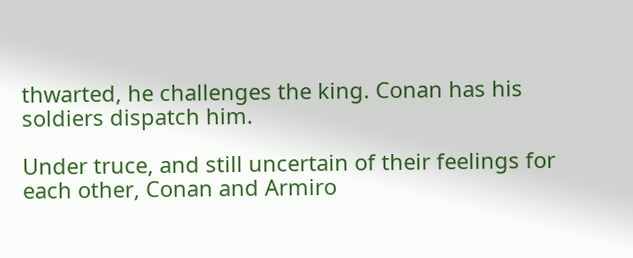thwarted, he challenges the king. Conan has his soldiers dispatch him.

Under truce, and still uncertain of their feelings for each other, Conan and Armiro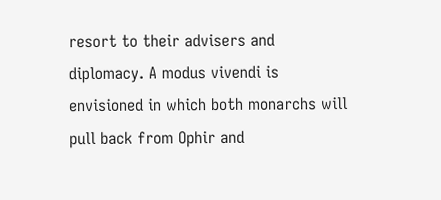resort to their advisers and diplomacy. A modus vivendi is envisioned in which both monarchs will pull back from Ophir and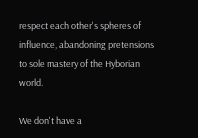respect each other's spheres of influence, abandoning pretensions to sole mastery of the Hyborian world.

We don't have a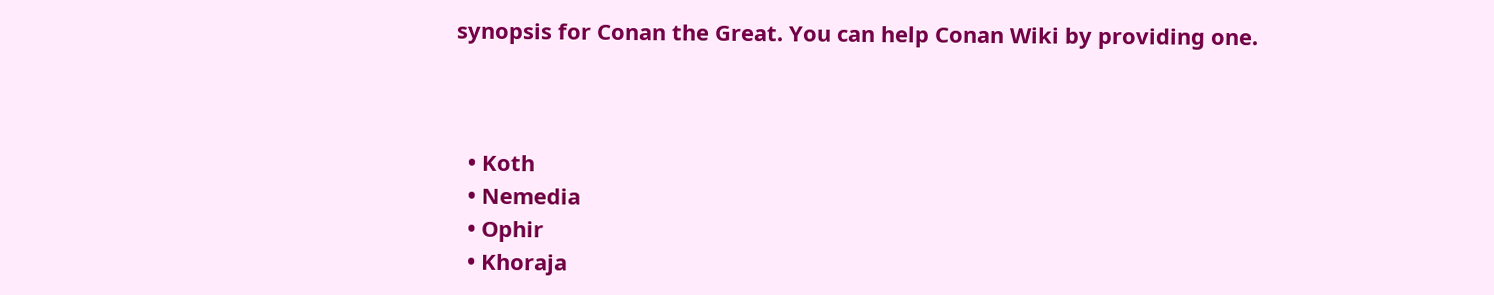synopsis for Conan the Great. You can help Conan Wiki by providing one.



  • Koth
  • Nemedia
  • Ophir
  • Khoraja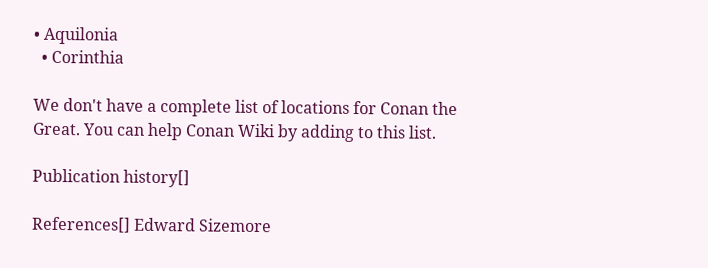• Aquilonia
  • Corinthia

We don't have a complete list of locations for Conan the Great. You can help Conan Wiki by adding to this list.

Publication history[]

References[] Edward Sizemore